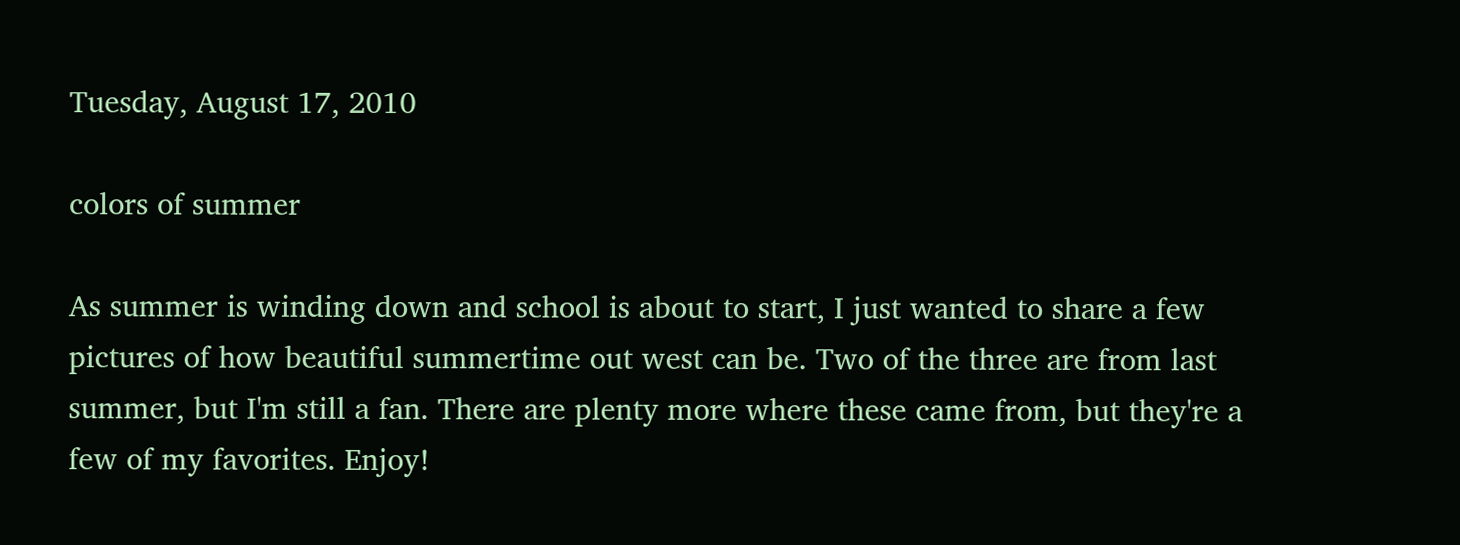Tuesday, August 17, 2010

colors of summer

As summer is winding down and school is about to start, I just wanted to share a few pictures of how beautiful summertime out west can be. Two of the three are from last summer, but I'm still a fan. There are plenty more where these came from, but they're a few of my favorites. Enjoy!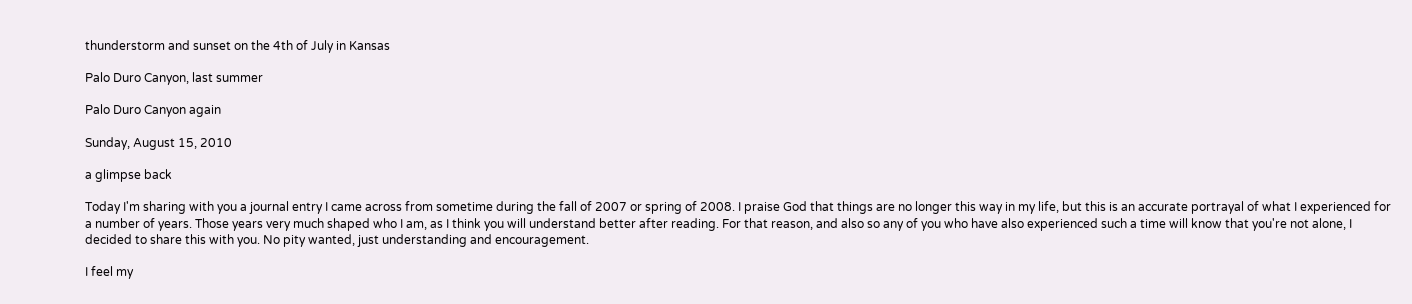thunderstorm and sunset on the 4th of July in Kansas

Palo Duro Canyon, last summer

Palo Duro Canyon again

Sunday, August 15, 2010

a glimpse back

Today I'm sharing with you a journal entry I came across from sometime during the fall of 2007 or spring of 2008. I praise God that things are no longer this way in my life, but this is an accurate portrayal of what I experienced for a number of years. Those years very much shaped who I am, as I think you will understand better after reading. For that reason, and also so any of you who have also experienced such a time will know that you're not alone, I decided to share this with you. No pity wanted, just understanding and encouragement.

I feel my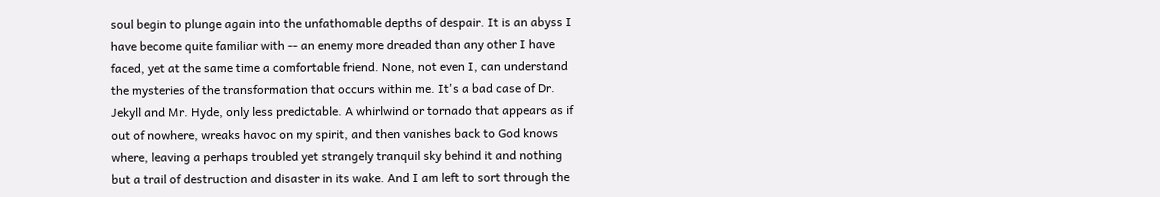soul begin to plunge again into the unfathomable depths of despair. It is an abyss I have become quite familiar with -- an enemy more dreaded than any other I have faced, yet at the same time a comfortable friend. None, not even I, can understand the mysteries of the transformation that occurs within me. It's a bad case of Dr. Jekyll and Mr. Hyde, only less predictable. A whirlwind or tornado that appears as if out of nowhere, wreaks havoc on my spirit, and then vanishes back to God knows where, leaving a perhaps troubled yet strangely tranquil sky behind it and nothing but a trail of destruction and disaster in its wake. And I am left to sort through the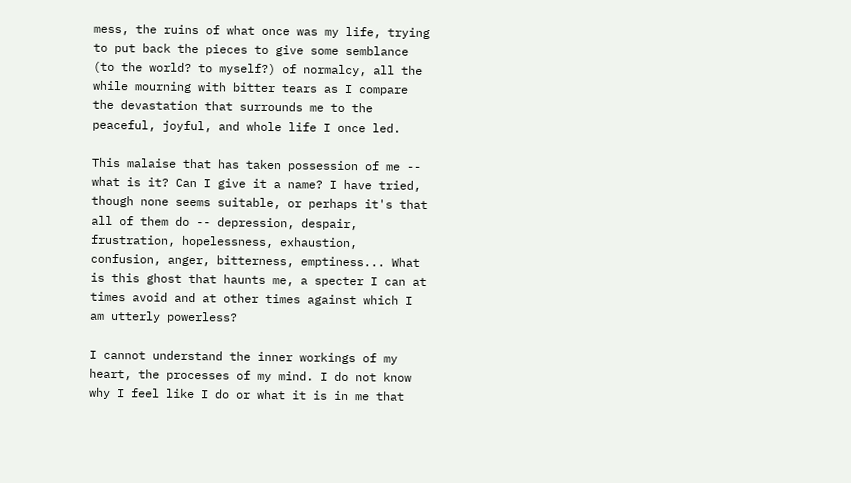mess, the ruins of what once was my life, trying to put back the pieces to give some semblance (to the world? to myself?) of normalcy, all the while mourning with bitter tears as I compare the devastation that surrounds me to the peaceful, joyful, and whole life I once led.

This malaise that has taken possession of me -- what is it? Can I give it a name? I have tried, though none seems suitable, or perhaps it's that all of them do -- depression, despair, frustration, hopelessness, exhaustion, confusion, anger, bitterness, emptiness... What is this ghost that haunts me, a specter I can at times avoid and at other times against which I am utterly powerless?

I cannot understand the inner workings of my heart, the processes of my mind. I do not know why I feel like I do or what it is in me that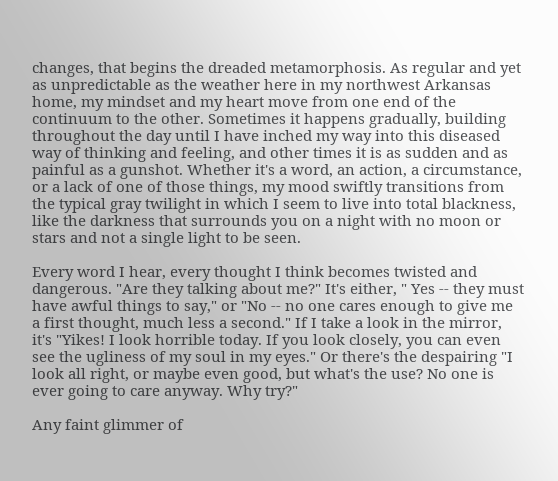changes, that begins the dreaded metamorphosis. As regular and yet as unpredictable as the weather here in my northwest Arkansas home, my mindset and my heart move from one end of the continuum to the other. Sometimes it happens gradually, building throughout the day until I have inched my way into this diseased way of thinking and feeling, and other times it is as sudden and as painful as a gunshot. Whether it's a word, an action, a circumstance, or a lack of one of those things, my mood swiftly transitions from the typical gray twilight in which I seem to live into total blackness, like the darkness that surrounds you on a night with no moon or stars and not a single light to be seen.

Every word I hear, every thought I think becomes twisted and dangerous. "Are they talking about me?" It's either, " Yes -- they must have awful things to say," or "No -- no one cares enough to give me a first thought, much less a second." If I take a look in the mirror, it's "Yikes! I look horrible today. If you look closely, you can even see the ugliness of my soul in my eyes." Or there's the despairing "I look all right, or maybe even good, but what's the use? No one is ever going to care anyway. Why try?"

Any faint glimmer of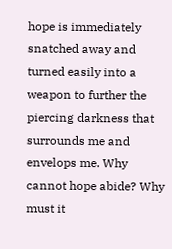hope is immediately snatched away and turned easily into a weapon to further the piercing darkness that surrounds me and envelops me. Why cannot hope abide? Why must it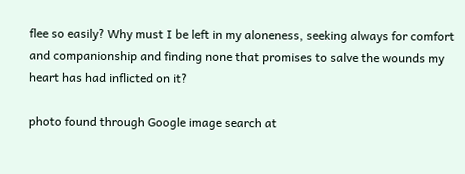flee so easily? Why must I be left in my aloneness, seeking always for comfort and companionship and finding none that promises to salve the wounds my heart has had inflicted on it?

photo found through Google image search at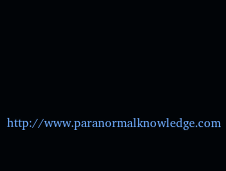http://www.paranormalknowledge.com